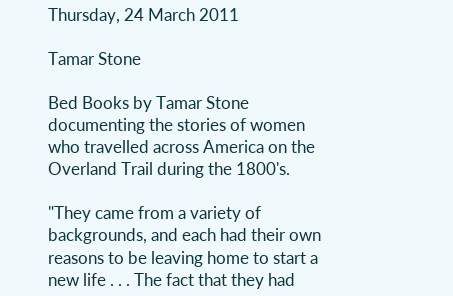Thursday, 24 March 2011

Tamar Stone

Bed Books by Tamar Stone documenting the stories of women who travelled across America on the Overland Trail during the 1800's.

"They came from a variety of backgrounds, and each had their own reasons to be leaving home to start a new life . . . The fact that they had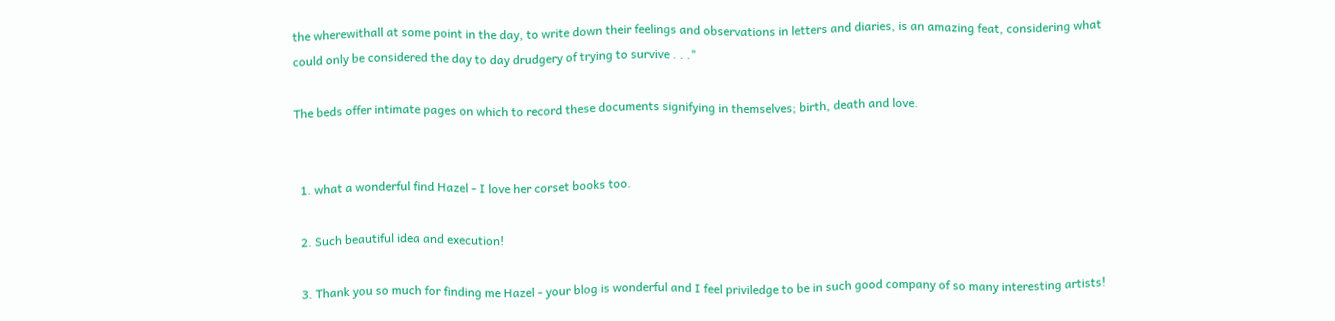the wherewithall at some point in the day, to write down their feelings and observations in letters and diaries, is an amazing feat, considering what could only be considered the day to day drudgery of trying to survive . . ."

The beds offer intimate pages on which to record these documents signifying in themselves; birth, death and love.


  1. what a wonderful find Hazel - I love her corset books too.

  2. Such beautiful idea and execution!

  3. Thank you so much for finding me Hazel - your blog is wonderful and I feel priviledge to be in such good company of so many interesting artists!